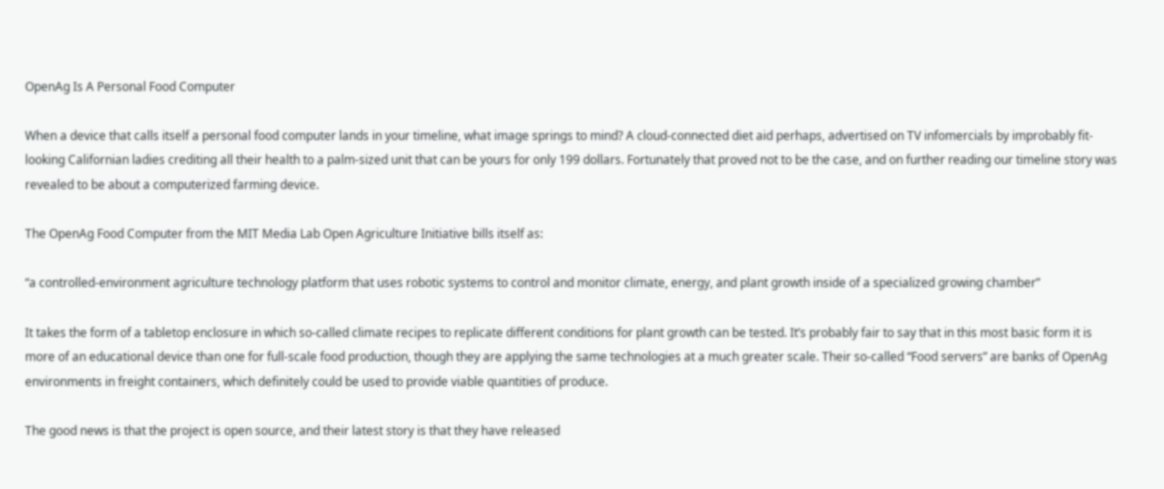OpenAg Is A Personal Food Computer

When a device that calls itself a personal food computer lands in your timeline, what image springs to mind? A cloud-connected diet aid perhaps, advertised on TV infomercials by improbably fit-looking Californian ladies crediting all their health to a palm-sized unit that can be yours for only 199 dollars. Fortunately that proved not to be the case, and on further reading our timeline story was revealed to be about a computerized farming device.

The OpenAg Food Computer from the MIT Media Lab Open Agriculture Initiative bills itself as:

“a controlled-environment agriculture technology platform that uses robotic systems to control and monitor climate, energy, and plant growth inside of a specialized growing chamber”

It takes the form of a tabletop enclosure in which so-called climate recipes to replicate different conditions for plant growth can be tested. It’s probably fair to say that in this most basic form it is more of an educational device than one for full-scale food production, though they are applying the same technologies at a much greater scale. Their so-called “Food servers” are banks of OpenAg environments in freight containers, which definitely could be used to provide viable quantities of produce.

The good news is that the project is open source, and their latest story is that they have released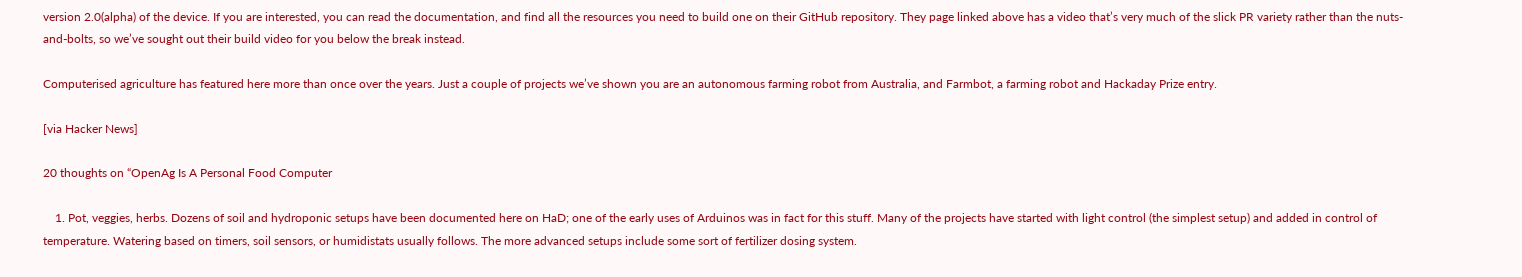version 2.0(alpha) of the device. If you are interested, you can read the documentation, and find all the resources you need to build one on their GitHub repository. They page linked above has a video that’s very much of the slick PR variety rather than the nuts-and-bolts, so we’ve sought out their build video for you below the break instead.

Computerised agriculture has featured here more than once over the years. Just a couple of projects we’ve shown you are an autonomous farming robot from Australia, and Farmbot, a farming robot and Hackaday Prize entry.

[via Hacker News]

20 thoughts on “OpenAg Is A Personal Food Computer

    1. Pot, veggies, herbs. Dozens of soil and hydroponic setups have been documented here on HaD; one of the early uses of Arduinos was in fact for this stuff. Many of the projects have started with light control (the simplest setup) and added in control of temperature. Watering based on timers, soil sensors, or humidistats usually follows. The more advanced setups include some sort of fertilizer dosing system.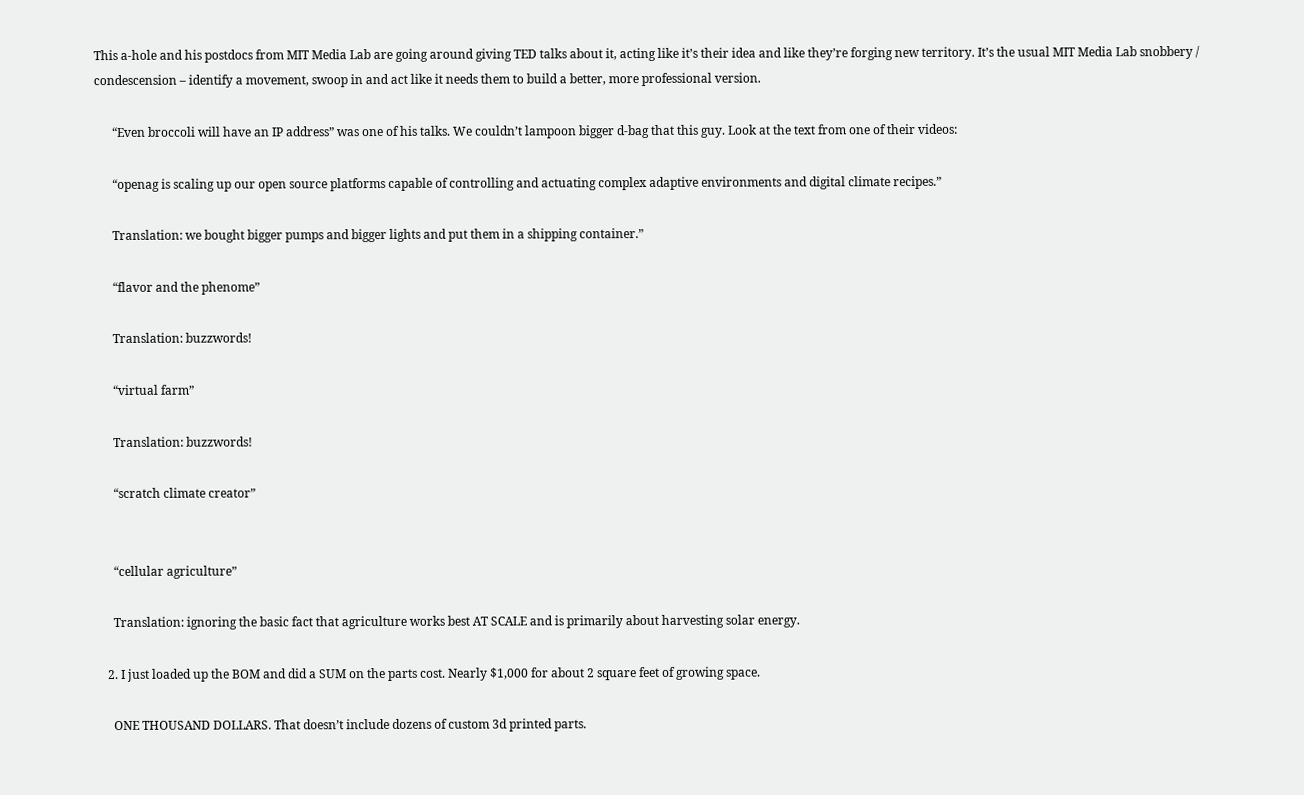This a-hole and his postdocs from MIT Media Lab are going around giving TED talks about it, acting like it’s their idea and like they’re forging new territory. It’s the usual MIT Media Lab snobbery / condescension – identify a movement, swoop in and act like it needs them to build a better, more professional version.

      “Even broccoli will have an IP address” was one of his talks. We couldn’t lampoon bigger d-bag that this guy. Look at the text from one of their videos:

      “openag is scaling up our open source platforms capable of controlling and actuating complex adaptive environments and digital climate recipes.”

      Translation: we bought bigger pumps and bigger lights and put them in a shipping container.”

      “flavor and the phenome”

      Translation: buzzwords!

      “virtual farm”

      Translation: buzzwords!

      “scratch climate creator”


      “cellular agriculture”

      Translation: ignoring the basic fact that agriculture works best AT SCALE and is primarily about harvesting solar energy.

    2. I just loaded up the BOM and did a SUM on the parts cost. Nearly $1,000 for about 2 square feet of growing space.

      ONE THOUSAND DOLLARS. That doesn’t include dozens of custom 3d printed parts.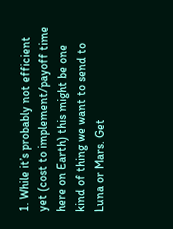1. While it’s probably not efficient yet (cost to implement/payoff time here on Earth) this might be one kind of thing we want to send to Luna or Mars. Get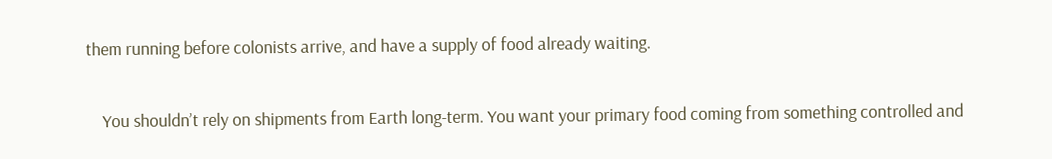them running before colonists arrive, and have a supply of food already waiting.

    You shouldn’t rely on shipments from Earth long-term. You want your primary food coming from something controlled and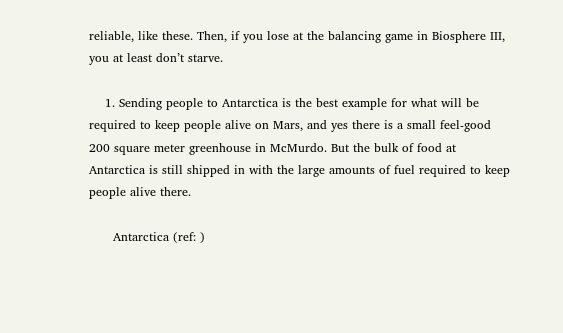reliable, like these. Then, if you lose at the balancing game in Biosphere III, you at least don’t starve.

    1. Sending people to Antarctica is the best example for what will be required to keep people alive on Mars, and yes there is a small feel-good 200 square meter greenhouse in McMurdo. But the bulk of food at Antarctica is still shipped in with the large amounts of fuel required to keep people alive there.

      Antarctica (ref: )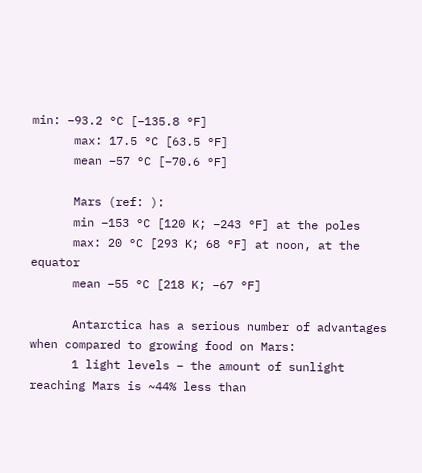min: −93.2 °C [−135.8 °F]
      max: 17.5 °C [63.5 °F]
      mean −57 °C [−70.6 °F]

      Mars (ref: ):
      min −153 °C [120 K; −243 °F] at the poles
      max: 20 °C [293 K; 68 °F] at noon, at the equator
      mean −55 °C [218 K; −67 °F]

      Antarctica has a serious number of advantages when compared to growing food on Mars:
      1 light levels – the amount of sunlight reaching Mars is ~44% less than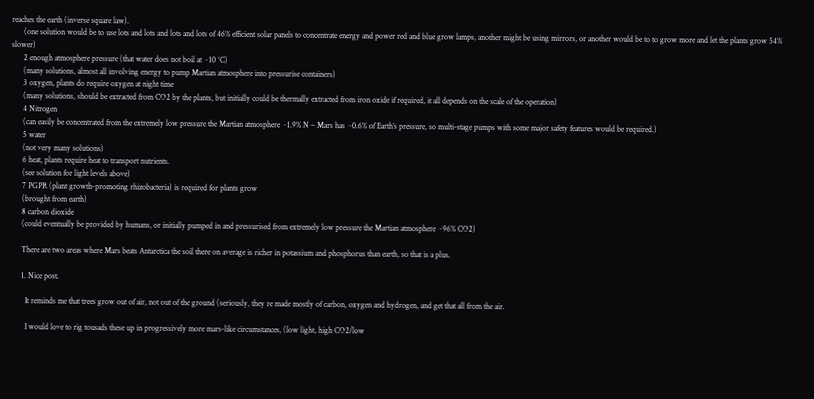reaches the earth (inverse square law).
      (one solution would be to use lots and lots and lots and lots of 46% efficient solar panels to concentrate energy and power red and blue grow lamps, another might be using mirrors, or another would be to to grow more and let the plants grow 54% slower)
      2 enough atmosphere pressure (that water does not boil at ~10 °C)
      (many solutions, almost all involving energy to pump Martian atmosphere into pressurise containers)
      3 oxygen, plants do require oxygen at night time
      (many solutions, should be extracted from CO2 by the plants, but initially could be thermally extracted from iron oxide if required, it all depends on the scale of the operation)
      4 Nitrogen
      (can easily be concentrated from the extremely low pressure the Martian atmosphere ~1.9% N – Mars has ~0.6% of Earth’s pressure, so multi-stage pumps with some major safety features would be required.)
      5 water
      (not very many solutions)
      6 heat, plants require heat to transport nutrients.
      (see solution for light levels above)
      7 PGPR (plant growth-promoting rhizobacteria) is required for plants grow
      (brought from earth)
      8 carbon dioxide
      (could eventually be provided by humans, or initially pumped in and pressurised from extremely low pressure the Martian atmosphere ~96% CO2)

      There are two areas where Mars beats Antarctica the soil there on average is richer in potassium and phosphorus than earth, so that is a plus.

      1. Nice post.

        It reminds me that trees grow out of air, not out of the ground (seriously, they re made mostly of carbon, oxygen and hydrogen, and get that all from the air.

        I would love to rig tousads these up in progressively more mars-like circumstances, (low light, high CO2/low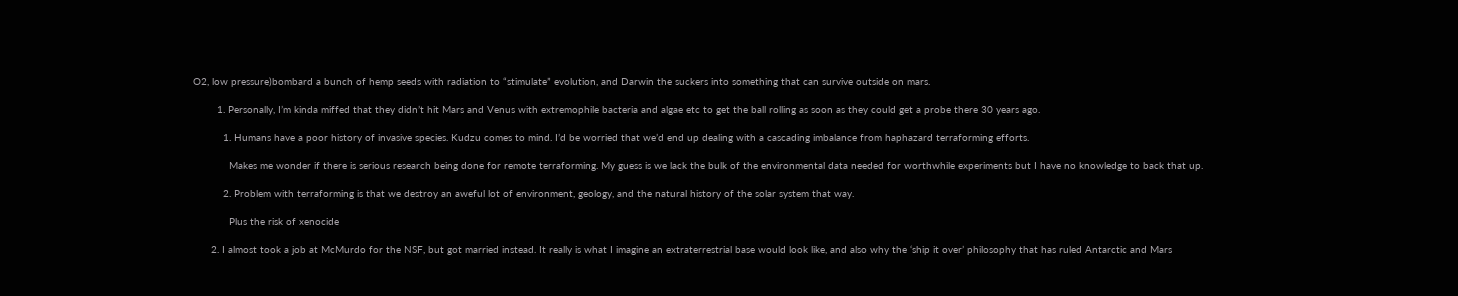O2, low pressure)bombard a bunch of hemp seeds with radiation to “stimulate” evolution, and Darwin the suckers into something that can survive outside on mars.

        1. Personally, I’m kinda miffed that they didn’t hit Mars and Venus with extremophile bacteria and algae etc to get the ball rolling as soon as they could get a probe there 30 years ago.

          1. Humans have a poor history of invasive species. Kudzu comes to mind. I’d be worried that we’d end up dealing with a cascading imbalance from haphazard terraforming efforts.

            Makes me wonder if there is serious research being done for remote terraforming. My guess is we lack the bulk of the environmental data needed for worthwhile experiments but I have no knowledge to back that up.

          2. Problem with terraforming is that we destroy an aweful lot of environment, geology, and the natural history of the solar system that way.

            Plus the risk of xenocide

      2. I almost took a job at McMurdo for the NSF, but got married instead. It really is what I imagine an extraterrestrial base would look like, and also why the ‘ship it over’ philosophy that has ruled Antarctic and Mars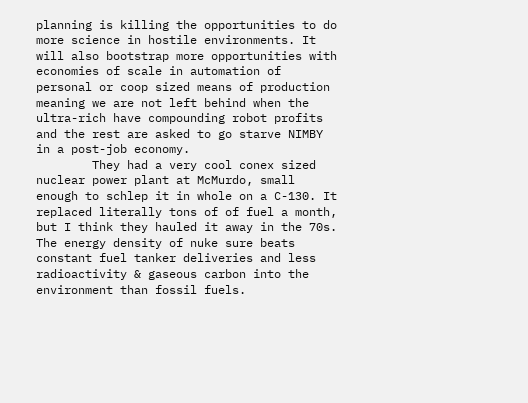planning is killing the opportunities to do more science in hostile environments. It will also bootstrap more opportunities with economies of scale in automation of personal or coop sized means of production meaning we are not left behind when the ultra-rich have compounding robot profits and the rest are asked to go starve NIMBY in a post-job economy.
        They had a very cool conex sized nuclear power plant at McMurdo, small enough to schlep it in whole on a C-130. It replaced literally tons of of fuel a month, but I think they hauled it away in the 70s. The energy density of nuke sure beats constant fuel tanker deliveries and less radioactivity & gaseous carbon into the environment than fossil fuels.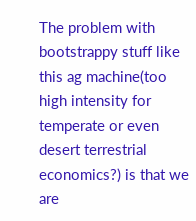The problem with bootstrappy stuff like this ag machine(too high intensity for temperate or even desert terrestrial economics?) is that we are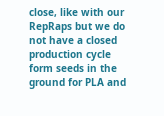close, like with our RepRaps but we do not have a closed production cycle form seeds in the ground for PLA and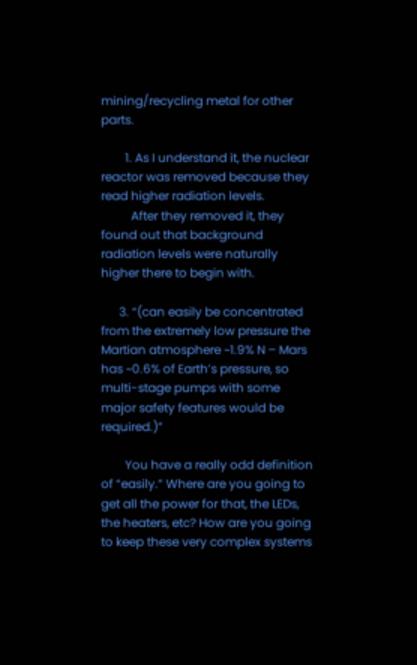mining/recycling metal for other parts.

        1. As I understand it, the nuclear reactor was removed because they read higher radiation levels.
          After they removed it, they found out that background radiation levels were naturally higher there to begin with.

      3. “(can easily be concentrated from the extremely low pressure the Martian atmosphere ~1.9% N – Mars has ~0.6% of Earth’s pressure, so multi-stage pumps with some major safety features would be required.)”

        You have a really odd definition of “easily.” Where are you going to get all the power for that, the LEDs, the heaters, etc? How are you going to keep these very complex systems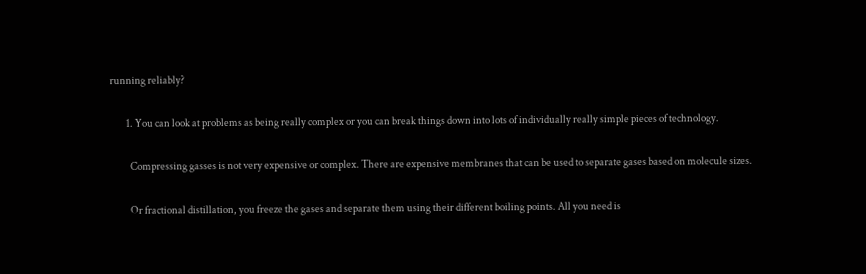running reliably?

        1. You can look at problems as being really complex or you can break things down into lots of individually really simple pieces of technology.

          Compressing gasses is not very expensive or complex. There are expensive membranes that can be used to separate gases based on molecule sizes.

          Or fractional distillation, you freeze the gases and separate them using their different boiling points. All you need is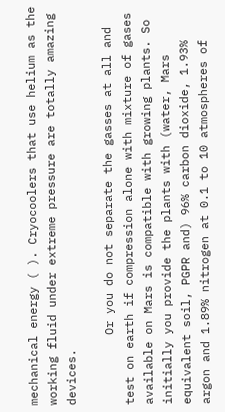mechanical energy ( ). Cryocoolers that use helium as the working fluid under extreme pressure are totally amazing devices.

          Or you do not separate the gasses at all and test on earth if compression alone with mixture of gases available on Mars is compatible with growing plants. So initially you provide the plants with (water, Mars equivalent soil, PGPR and) 96% carbon dioxide, 1.93% argon and 1.89% nitrogen at 0.1 to 10 atmospheres of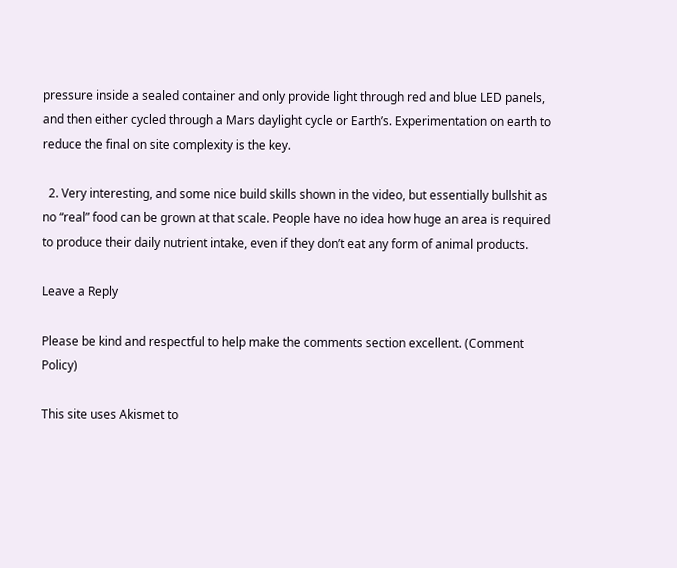pressure inside a sealed container and only provide light through red and blue LED panels, and then either cycled through a Mars daylight cycle or Earth’s. Experimentation on earth to reduce the final on site complexity is the key.

  2. Very interesting, and some nice build skills shown in the video, but essentially bullshit as no “real” food can be grown at that scale. People have no idea how huge an area is required to produce their daily nutrient intake, even if they don’t eat any form of animal products.

Leave a Reply

Please be kind and respectful to help make the comments section excellent. (Comment Policy)

This site uses Akismet to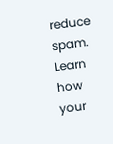reduce spam. Learn how your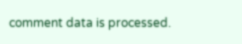comment data is processed.